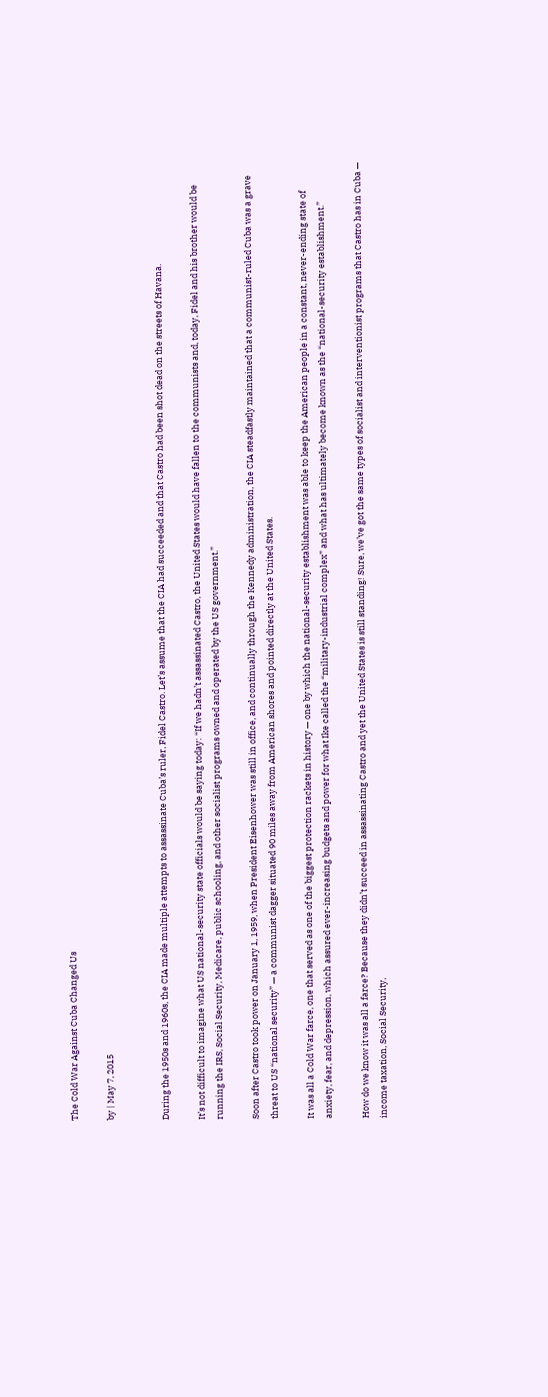The Cold War Against Cuba Changed Us

by | May 7, 2015


During the 1950s and 1960s, the CIA made multiple attempts to assassinate Cuba’s ruler, Fidel Castro. Let’s assume that the CIA had succeeded and that Castro had been shot dead on the streets of Havana.

It’s not difficult to imagine what US national-security state officials would be saying today: “If we hadn’t assassinated Castro, the United States would have fallen to the communists and, today, Fidel and his brother would be running the IRS, Social Security, Medicare, public schooling, and other socialist programs owned and operated by the US government.”

Soon after Castro took power on January 1, 1959, when President Eisenhower was still in office, and continually through the Kennedy administration, the CIA steadfastly maintained that a communist-ruled Cuba was a grave threat to US “national security” — a communist dagger situated 90 miles away from American shores and pointed directly at the United States.

It was all a Cold War farce, one that served as one of the biggest protection rackets in history — one by which the national-security establishment was able to keep the American people in a constant, never-ending state of anxiety, fear, and depression, which assured ever-increasing budgets and power for what Ike called the “military-industrial complex” and what has ultimately become known as the “national-security establishment.”

How do we know it was all a farce? Because they didn’t succeed in assassinating Castro and yet the United States is still standing! Sure, we’ve got the same types of socialist and interventionist programs that Castro has in Cuba — income taxation, Social Security,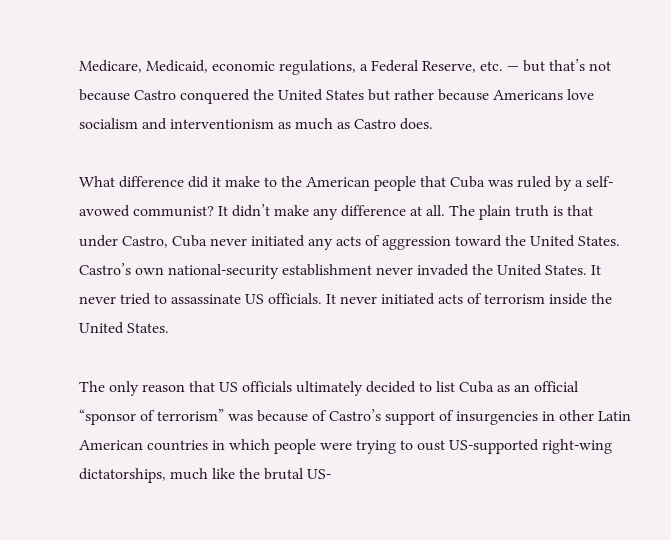Medicare, Medicaid, economic regulations, a Federal Reserve, etc. — but that’s not because Castro conquered the United States but rather because Americans love socialism and interventionism as much as Castro does.

What difference did it make to the American people that Cuba was ruled by a self-avowed communist? It didn’t make any difference at all. The plain truth is that under Castro, Cuba never initiated any acts of aggression toward the United States. Castro’s own national-security establishment never invaded the United States. It never tried to assassinate US officials. It never initiated acts of terrorism inside the United States.

The only reason that US officials ultimately decided to list Cuba as an official “sponsor of terrorism” was because of Castro’s support of insurgencies in other Latin American countries in which people were trying to oust US-supported right-wing dictatorships, much like the brutal US-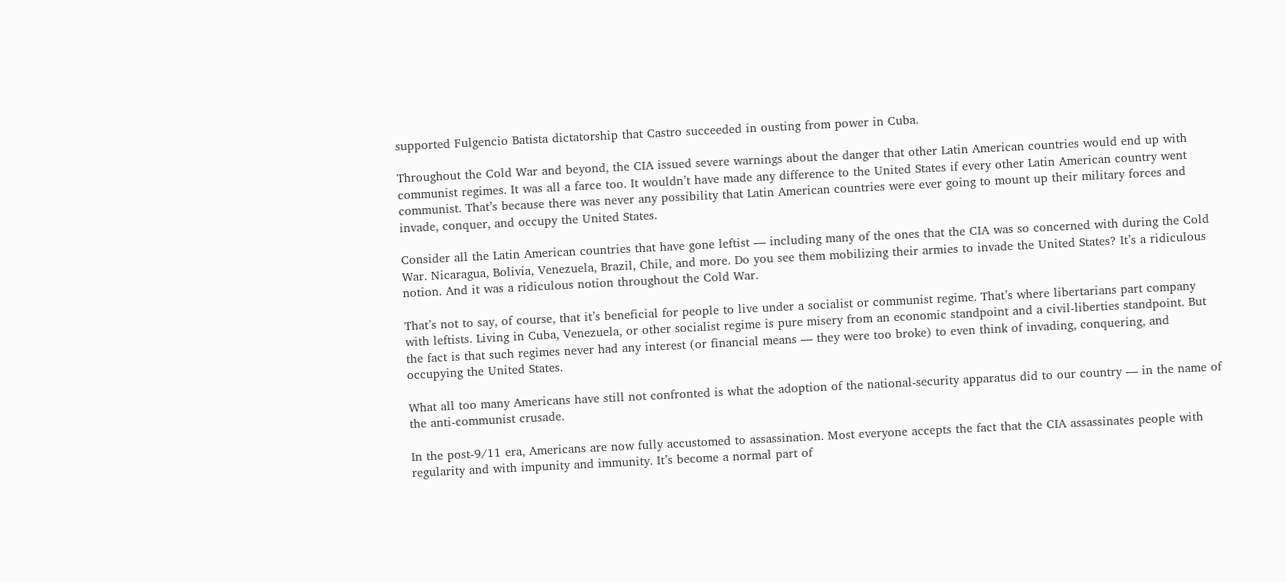supported Fulgencio Batista dictatorship that Castro succeeded in ousting from power in Cuba.

Throughout the Cold War and beyond, the CIA issued severe warnings about the danger that other Latin American countries would end up with communist regimes. It was all a farce too. It wouldn’t have made any difference to the United States if every other Latin American country went communist. That’s because there was never any possibility that Latin American countries were ever going to mount up their military forces and invade, conquer, and occupy the United States.

Consider all the Latin American countries that have gone leftist — including many of the ones that the CIA was so concerned with during the Cold War. Nicaragua, Bolivia, Venezuela, Brazil, Chile, and more. Do you see them mobilizing their armies to invade the United States? It’s a ridiculous notion. And it was a ridiculous notion throughout the Cold War.

That’s not to say, of course, that it’s beneficial for people to live under a socialist or communist regime. That’s where libertarians part company with leftists. Living in Cuba, Venezuela, or other socialist regime is pure misery from an economic standpoint and a civil-liberties standpoint. But the fact is that such regimes never had any interest (or financial means — they were too broke) to even think of invading, conquering, and occupying the United States.

What all too many Americans have still not confronted is what the adoption of the national-security apparatus did to our country — in the name of the anti-communist crusade.

In the post-9/11 era, Americans are now fully accustomed to assassination. Most everyone accepts the fact that the CIA assassinates people with regularity and with impunity and immunity. It’s become a normal part of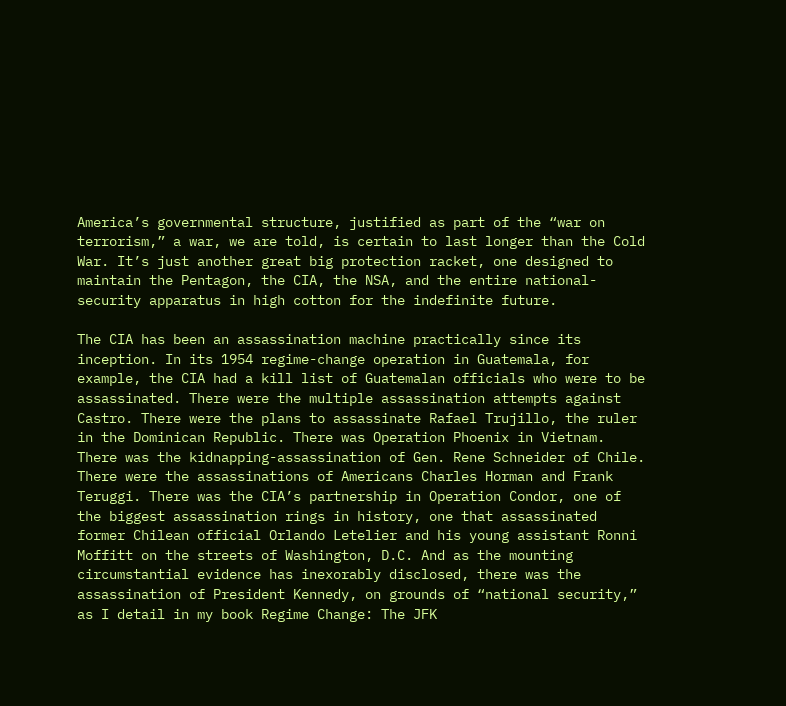America’s governmental structure, justified as part of the “war on terrorism,” a war, we are told, is certain to last longer than the Cold War. It’s just another great big protection racket, one designed to maintain the Pentagon, the CIA, the NSA, and the entire national-security apparatus in high cotton for the indefinite future.

The CIA has been an assassination machine practically since its inception. In its 1954 regime-change operation in Guatemala, for example, the CIA had a kill list of Guatemalan officials who were to be assassinated. There were the multiple assassination attempts against Castro. There were the plans to assassinate Rafael Trujillo, the ruler in the Dominican Republic. There was Operation Phoenix in Vietnam. There was the kidnapping-assassination of Gen. Rene Schneider of Chile. There were the assassinations of Americans Charles Horman and Frank Teruggi. There was the CIA’s partnership in Operation Condor, one of the biggest assassination rings in history, one that assassinated former Chilean official Orlando Letelier and his young assistant Ronni Moffitt on the streets of Washington, D.C. And as the mounting circumstantial evidence has inexorably disclosed, there was the assassination of President Kennedy, on grounds of “national security,” as I detail in my book Regime Change: The JFK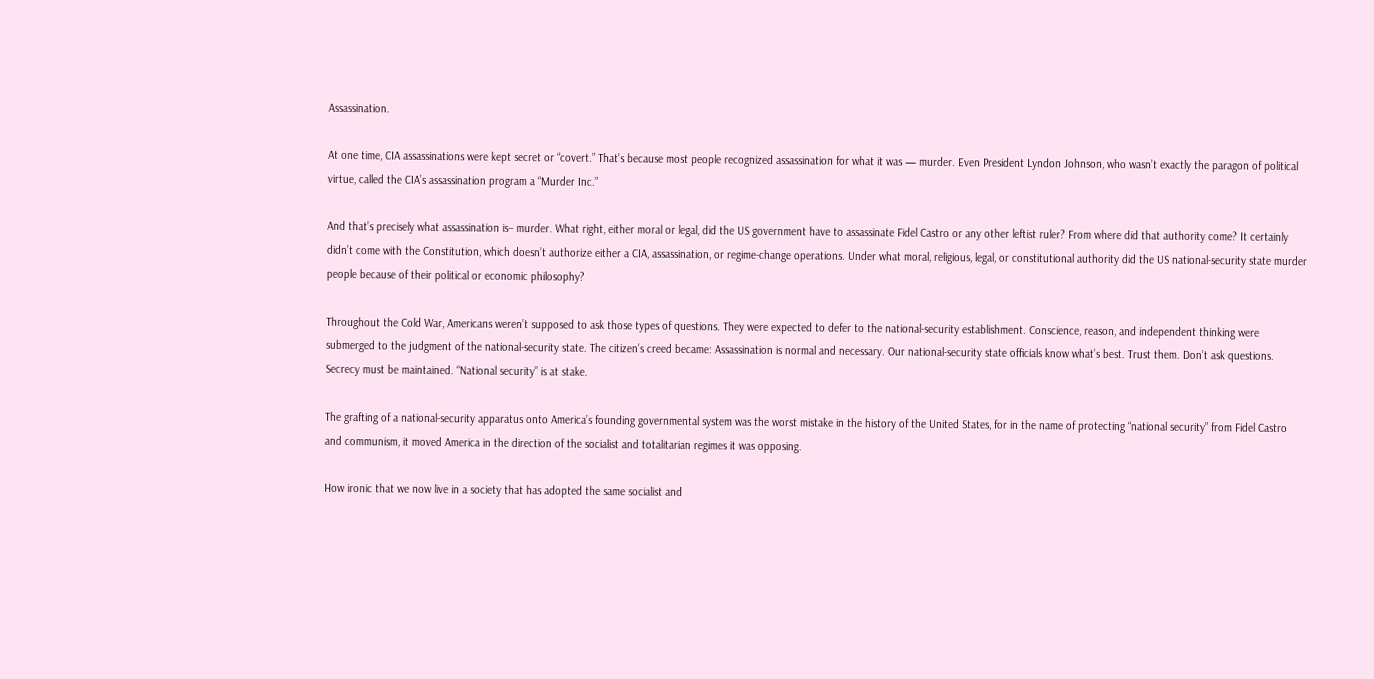Assassination.

At one time, CIA assassinations were kept secret or “covert.” That’s because most people recognized assassination for what it was — murder. Even President Lyndon Johnson, who wasn’t exactly the paragon of political virtue, called the CIA’s assassination program a “Murder Inc.”

And that’s precisely what assassination is– murder. What right, either moral or legal, did the US government have to assassinate Fidel Castro or any other leftist ruler? From where did that authority come? It certainly didn’t come with the Constitution, which doesn’t authorize either a CIA, assassination, or regime-change operations. Under what moral, religious, legal, or constitutional authority did the US national-security state murder people because of their political or economic philosophy?

Throughout the Cold War, Americans weren’t supposed to ask those types of questions. They were expected to defer to the national-security establishment. Conscience, reason, and independent thinking were submerged to the judgment of the national-security state. The citizen’s creed became: Assassination is normal and necessary. Our national-security state officials know what’s best. Trust them. Don’t ask questions. Secrecy must be maintained. “National security” is at stake.

The grafting of a national-security apparatus onto America’s founding governmental system was the worst mistake in the history of the United States, for in the name of protecting “national security” from Fidel Castro and communism, it moved America in the direction of the socialist and totalitarian regimes it was opposing.

How ironic that we now live in a society that has adopted the same socialist and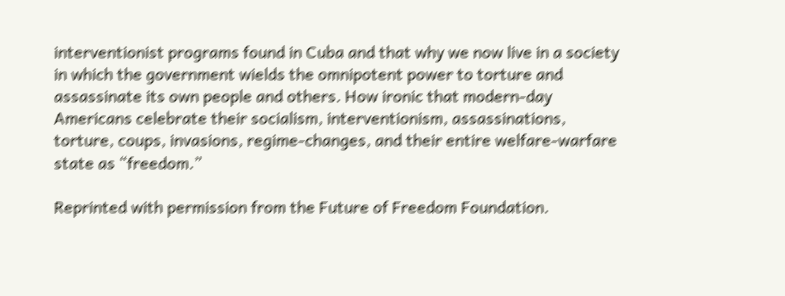interventionist programs found in Cuba and that why we now live in a society in which the government wields the omnipotent power to torture and assassinate its own people and others. How ironic that modern-day Americans celebrate their socialism, interventionism, assassinations, torture, coups, invasions, regime-changes, and their entire welfare-warfare state as “freedom.”

Reprinted with permission from the Future of Freedom Foundation.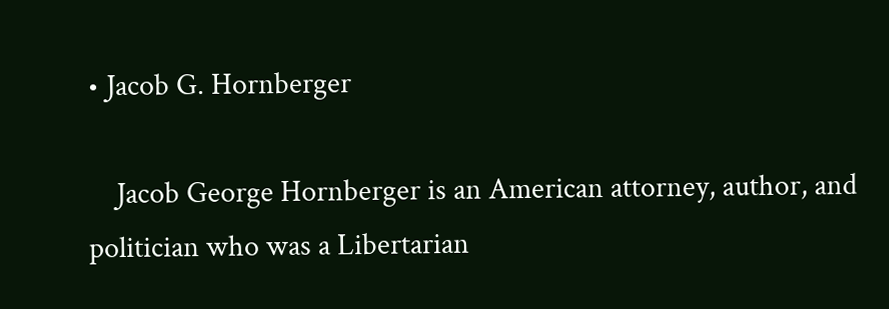• Jacob G. Hornberger

    Jacob George Hornberger is an American attorney, author, and politician who was a Libertarian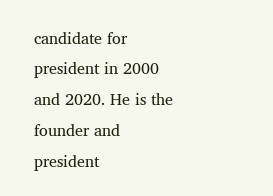candidate for president in 2000 and 2020. He is the founder and president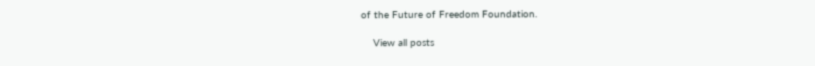of the Future of Freedom Foundation.

    View all posts